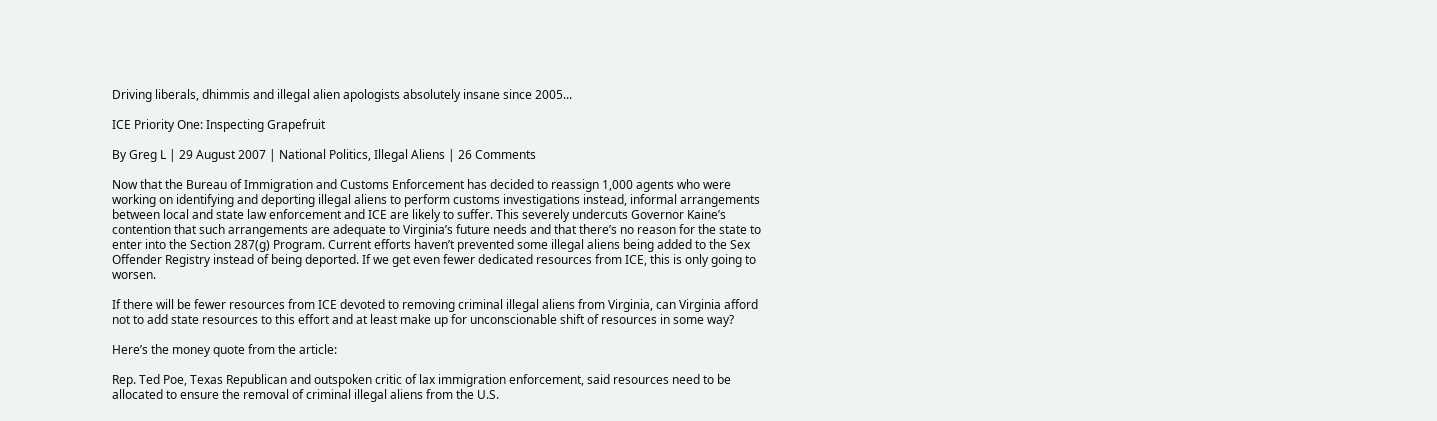Driving liberals, dhimmis and illegal alien apologists absolutely insane since 2005...

ICE Priority One: Inspecting Grapefruit

By Greg L | 29 August 2007 | National Politics, Illegal Aliens | 26 Comments

Now that the Bureau of Immigration and Customs Enforcement has decided to reassign 1,000 agents who were working on identifying and deporting illegal aliens to perform customs investigations instead, informal arrangements between local and state law enforcement and ICE are likely to suffer. This severely undercuts Governor Kaine’s contention that such arrangements are adequate to Virginia’s future needs and that there’s no reason for the state to enter into the Section 287(g) Program. Current efforts haven’t prevented some illegal aliens being added to the Sex Offender Registry instead of being deported. If we get even fewer dedicated resources from ICE, this is only going to worsen.

If there will be fewer resources from ICE devoted to removing criminal illegal aliens from Virginia, can Virginia afford not to add state resources to this effort and at least make up for unconscionable shift of resources in some way?

Here’s the money quote from the article:

Rep. Ted Poe, Texas Republican and outspoken critic of lax immigration enforcement, said resources need to be allocated to ensure the removal of criminal illegal aliens from the U.S.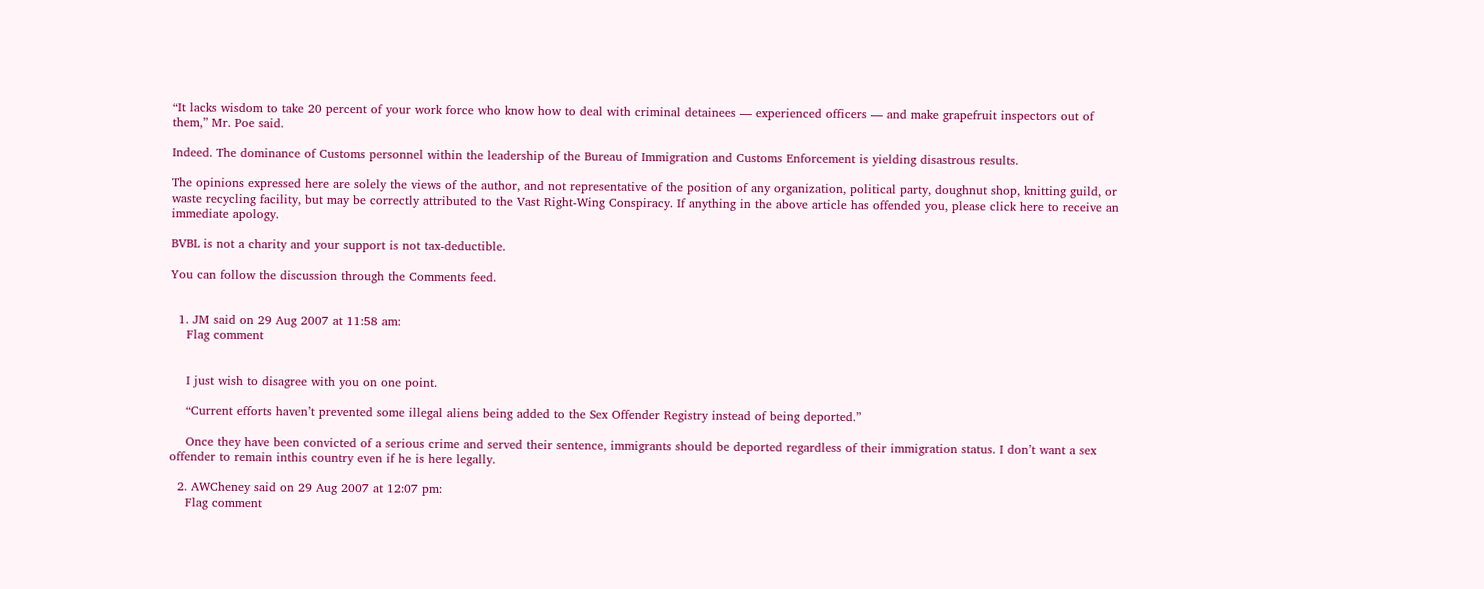“It lacks wisdom to take 20 percent of your work force who know how to deal with criminal detainees — experienced officers — and make grapefruit inspectors out of them,” Mr. Poe said.

Indeed. The dominance of Customs personnel within the leadership of the Bureau of Immigration and Customs Enforcement is yielding disastrous results.

The opinions expressed here are solely the views of the author, and not representative of the position of any organization, political party, doughnut shop, knitting guild, or waste recycling facility, but may be correctly attributed to the Vast Right-Wing Conspiracy. If anything in the above article has offended you, please click here to receive an immediate apology.

BVBL is not a charity and your support is not tax-deductible.

You can follow the discussion through the Comments feed.


  1. JM said on 29 Aug 2007 at 11:58 am:
    Flag comment


    I just wish to disagree with you on one point.

    “Current efforts haven’t prevented some illegal aliens being added to the Sex Offender Registry instead of being deported.”

    Once they have been convicted of a serious crime and served their sentence, immigrants should be deported regardless of their immigration status. I don’t want a sex offender to remain inthis country even if he is here legally.

  2. AWCheney said on 29 Aug 2007 at 12:07 pm:
    Flag comment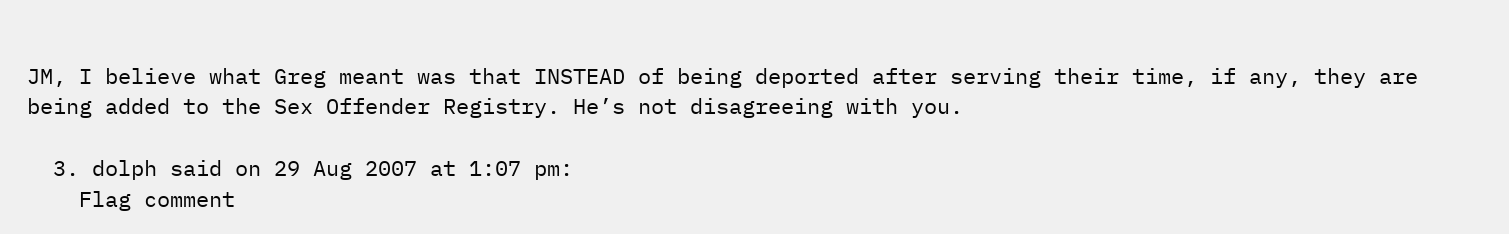JM, I believe what Greg meant was that INSTEAD of being deported after serving their time, if any, they are being added to the Sex Offender Registry. He’s not disagreeing with you.

  3. dolph said on 29 Aug 2007 at 1:07 pm:
    Flag comment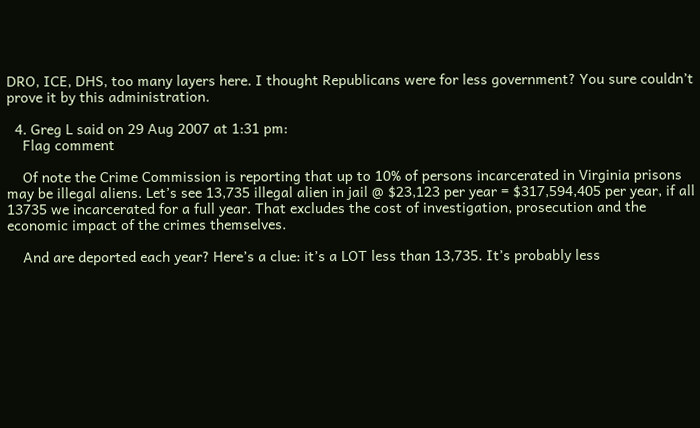DRO, ICE, DHS, too many layers here. I thought Republicans were for less government? You sure couldn’t prove it by this administration.

  4. Greg L said on 29 Aug 2007 at 1:31 pm:
    Flag comment

    Of note the Crime Commission is reporting that up to 10% of persons incarcerated in Virginia prisons may be illegal aliens. Let’s see 13,735 illegal alien in jail @ $23,123 per year = $317,594,405 per year, if all 13735 we incarcerated for a full year. That excludes the cost of investigation, prosecution and the economic impact of the crimes themselves.

    And are deported each year? Here’s a clue: it’s a LOT less than 13,735. It’s probably less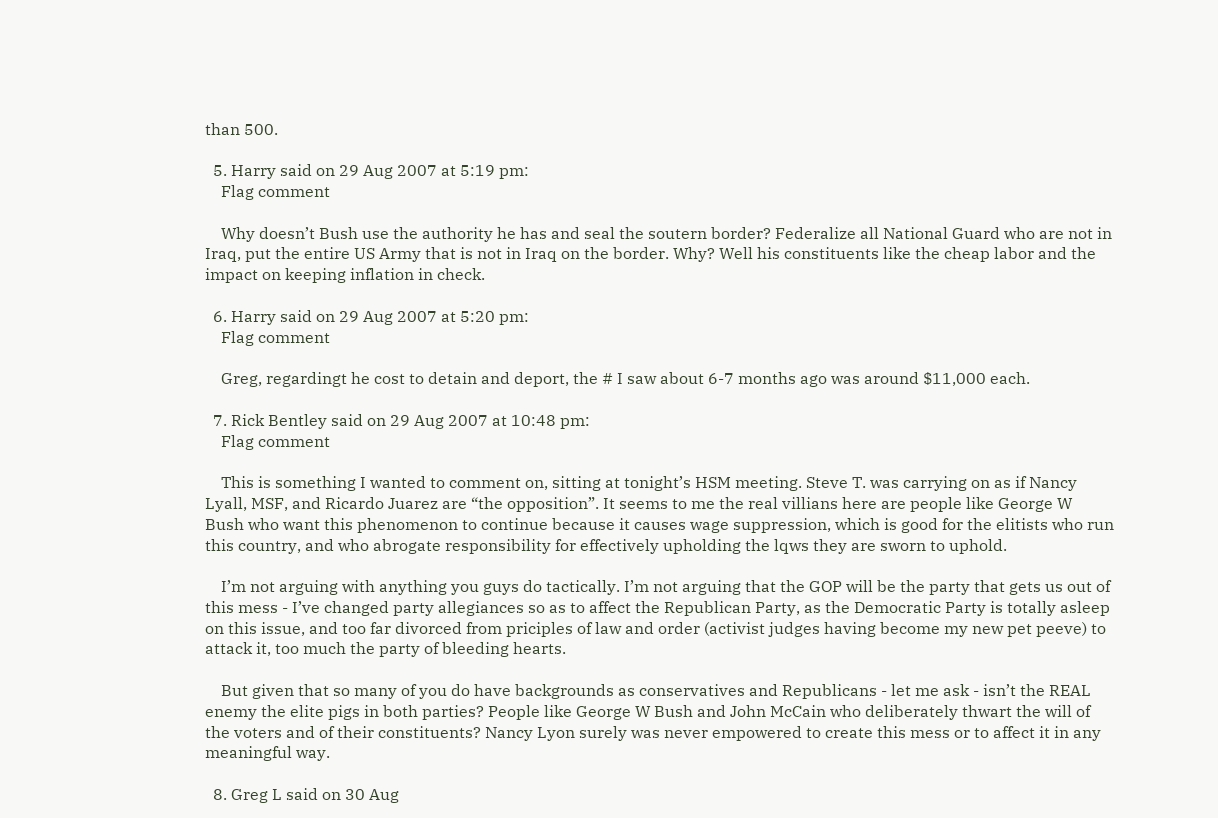than 500.

  5. Harry said on 29 Aug 2007 at 5:19 pm:
    Flag comment

    Why doesn’t Bush use the authority he has and seal the soutern border? Federalize all National Guard who are not in Iraq, put the entire US Army that is not in Iraq on the border. Why? Well his constituents like the cheap labor and the impact on keeping inflation in check.

  6. Harry said on 29 Aug 2007 at 5:20 pm:
    Flag comment

    Greg, regardingt he cost to detain and deport, the # I saw about 6-7 months ago was around $11,000 each.

  7. Rick Bentley said on 29 Aug 2007 at 10:48 pm:
    Flag comment

    This is something I wanted to comment on, sitting at tonight’s HSM meeting. Steve T. was carrying on as if Nancy Lyall, MSF, and Ricardo Juarez are “the opposition”. It seems to me the real villians here are people like George W Bush who want this phenomenon to continue because it causes wage suppression, which is good for the elitists who run this country, and who abrogate responsibility for effectively upholding the lqws they are sworn to uphold.

    I’m not arguing with anything you guys do tactically. I’m not arguing that the GOP will be the party that gets us out of this mess - I’ve changed party allegiances so as to affect the Republican Party, as the Democratic Party is totally asleep on this issue, and too far divorced from priciples of law and order (activist judges having become my new pet peeve) to attack it, too much the party of bleeding hearts.

    But given that so many of you do have backgrounds as conservatives and Republicans - let me ask - isn’t the REAL enemy the elite pigs in both parties? People like George W Bush and John McCain who deliberately thwart the will of the voters and of their constituents? Nancy Lyon surely was never empowered to create this mess or to affect it in any meaningful way.

  8. Greg L said on 30 Aug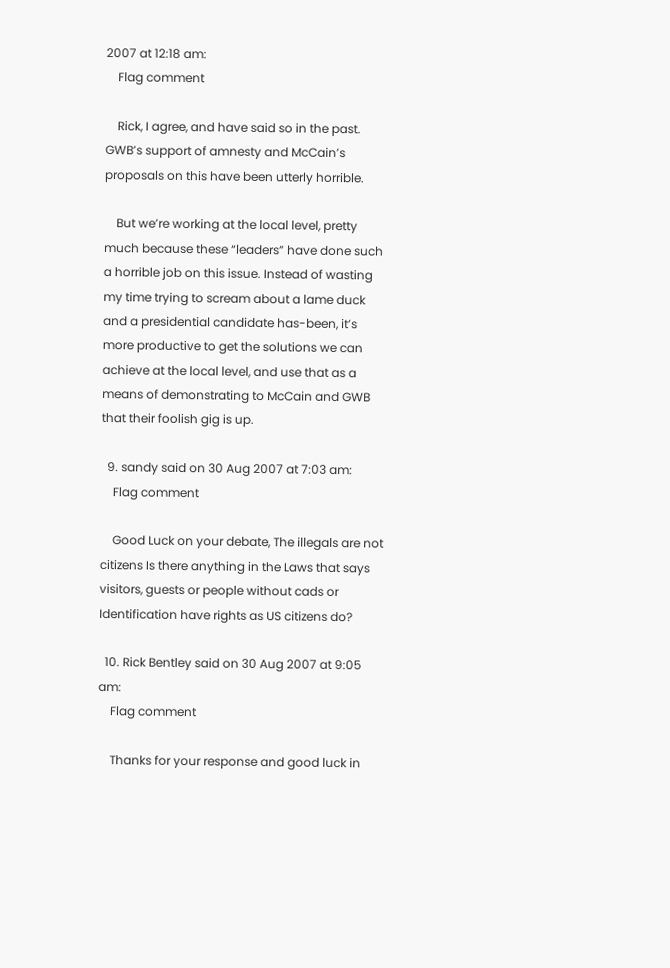2007 at 12:18 am:
    Flag comment

    Rick, I agree, and have said so in the past. GWB’s support of amnesty and McCain’s proposals on this have been utterly horrible.

    But we’re working at the local level, pretty much because these “leaders” have done such a horrible job on this issue. Instead of wasting my time trying to scream about a lame duck and a presidential candidate has-been, it’s more productive to get the solutions we can achieve at the local level, and use that as a means of demonstrating to McCain and GWB that their foolish gig is up.

  9. sandy said on 30 Aug 2007 at 7:03 am:
    Flag comment

    Good Luck on your debate, The illegals are not citizens Is there anything in the Laws that says visitors, guests or people without cads or Identification have rights as US citizens do?

  10. Rick Bentley said on 30 Aug 2007 at 9:05 am:
    Flag comment

    Thanks for your response and good luck in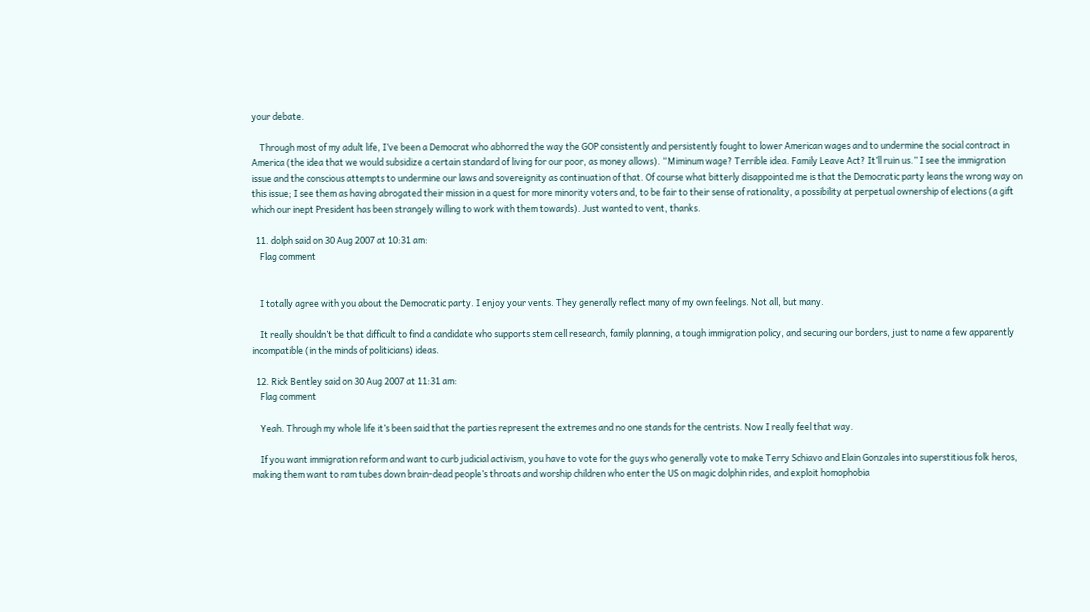your debate.

    Through most of my adult life, I’ve been a Democrat who abhorred the way the GOP consistently and persistently fought to lower American wages and to undermine the social contract in America (the idea that we would subsidize a certain standard of living for our poor, as money allows). “Miminum wage? Terrible idea. Family Leave Act? It’ll ruin us.” I see the immigration issue and the conscious attempts to undermine our laws and sovereignity as continuation of that. Of course what bitterly disappointed me is that the Democratic party leans the wrong way on this issue; I see them as having abrogated their mission in a quest for more minority voters and, to be fair to their sense of rationality, a possibility at perpetual ownership of elections (a gift which our inept President has been strangely willing to work with them towards). Just wanted to vent, thanks.

  11. dolph said on 30 Aug 2007 at 10:31 am:
    Flag comment


    I totally agree with you about the Democratic party. I enjoy your vents. They generally reflect many of my own feelings. Not all, but many.

    It really shouldn’t be that difficult to find a candidate who supports stem cell research, family planning, a tough immigration policy, and securing our borders, just to name a few apparently incompatible (in the minds of politicians) ideas.

  12. Rick Bentley said on 30 Aug 2007 at 11:31 am:
    Flag comment

    Yeah. Through my whole life it’s been said that the parties represent the extremes and no one stands for the centrists. Now I really feel that way.

    If you want immigration reform and want to curb judicial activism, you have to vote for the guys who generally vote to make Terry Schiavo and Elain Gonzales into superstitious folk heros, making them want to ram tubes down brain-dead people’s throats and worship children who enter the US on magic dolphin rides, and exploit homophobia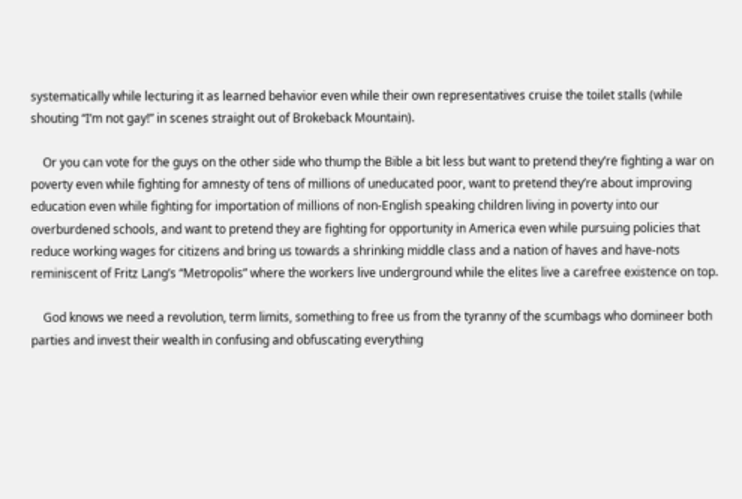systematically while lecturing it as learned behavior even while their own representatives cruise the toilet stalls (while shouting “I’m not gay!” in scenes straight out of Brokeback Mountain).

    Or you can vote for the guys on the other side who thump the Bible a bit less but want to pretend they’re fighting a war on poverty even while fighting for amnesty of tens of millions of uneducated poor, want to pretend they’re about improving education even while fighting for importation of millions of non-English speaking children living in poverty into our overburdened schools, and want to pretend they are fighting for opportunity in America even while pursuing policies that reduce working wages for citizens and bring us towards a shrinking middle class and a nation of haves and have-nots reminiscent of Fritz Lang’s “Metropolis” where the workers live underground while the elites live a carefree existence on top.

    God knows we need a revolution, term limits, something to free us from the tyranny of the scumbags who domineer both parties and invest their wealth in confusing and obfuscating everything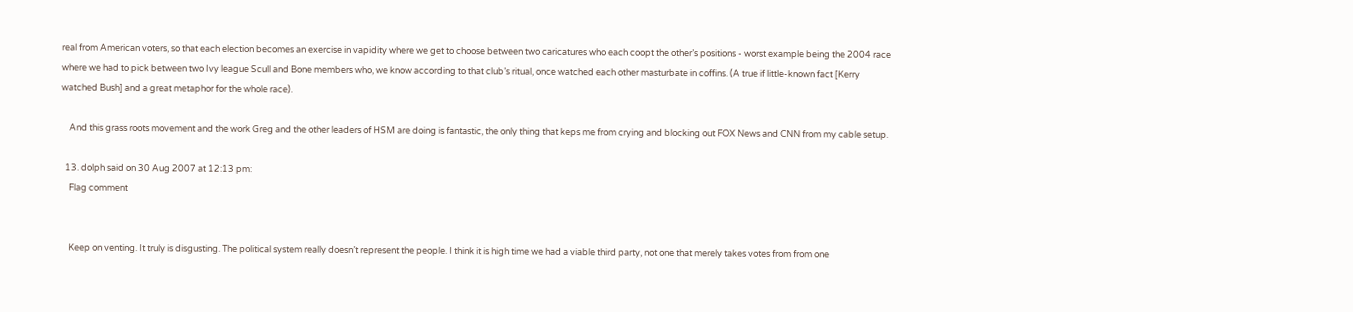real from American voters, so that each election becomes an exercise in vapidity where we get to choose between two caricatures who each coopt the other’s positions - worst example being the 2004 race where we had to pick between two Ivy league Scull and Bone members who, we know according to that club’s ritual, once watched each other masturbate in coffins. (A true if little-known fact [Kerry watched Bush] and a great metaphor for the whole race).

    And this grass roots movement and the work Greg and the other leaders of HSM are doing is fantastic, the only thing that keps me from crying and blocking out FOX News and CNN from my cable setup.

  13. dolph said on 30 Aug 2007 at 12:13 pm:
    Flag comment


    Keep on venting. It truly is disgusting. The political system really doesn’t represent the people. I think it is high time we had a viable third party, not one that merely takes votes from from one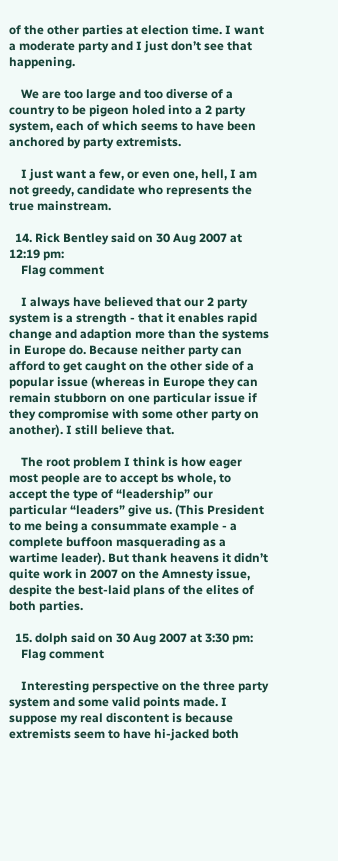of the other parties at election time. I want a moderate party and I just don’t see that happening.

    We are too large and too diverse of a country to be pigeon holed into a 2 party system, each of which seems to have been anchored by party extremists.

    I just want a few, or even one, hell, I am not greedy, candidate who represents the true mainstream.

  14. Rick Bentley said on 30 Aug 2007 at 12:19 pm:
    Flag comment

    I always have believed that our 2 party system is a strength - that it enables rapid change and adaption more than the systems in Europe do. Because neither party can afford to get caught on the other side of a popular issue (whereas in Europe they can remain stubborn on one particular issue if they compromise with some other party on another). I still believe that.

    The root problem I think is how eager most people are to accept bs whole, to accept the type of “leadership” our particular “leaders” give us. (This President to me being a consummate example - a complete buffoon masquerading as a wartime leader). But thank heavens it didn’t quite work in 2007 on the Amnesty issue, despite the best-laid plans of the elites of both parties.

  15. dolph said on 30 Aug 2007 at 3:30 pm:
    Flag comment

    Interesting perspective on the three party system and some valid points made. I suppose my real discontent is because extremists seem to have hi-jacked both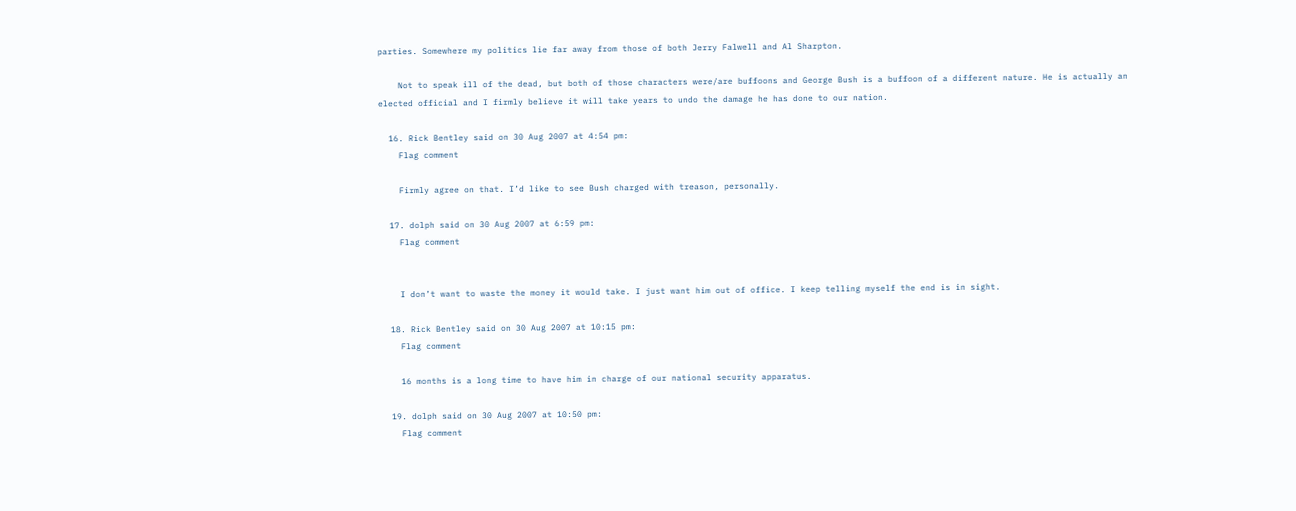parties. Somewhere my politics lie far away from those of both Jerry Falwell and Al Sharpton.

    Not to speak ill of the dead, but both of those characters were/are buffoons and George Bush is a buffoon of a different nature. He is actually an elected official and I firmly believe it will take years to undo the damage he has done to our nation.

  16. Rick Bentley said on 30 Aug 2007 at 4:54 pm:
    Flag comment

    Firmly agree on that. I’d like to see Bush charged with treason, personally.

  17. dolph said on 30 Aug 2007 at 6:59 pm:
    Flag comment


    I don’t want to waste the money it would take. I just want him out of office. I keep telling myself the end is in sight.

  18. Rick Bentley said on 30 Aug 2007 at 10:15 pm:
    Flag comment

    16 months is a long time to have him in charge of our national security apparatus.

  19. dolph said on 30 Aug 2007 at 10:50 pm:
    Flag comment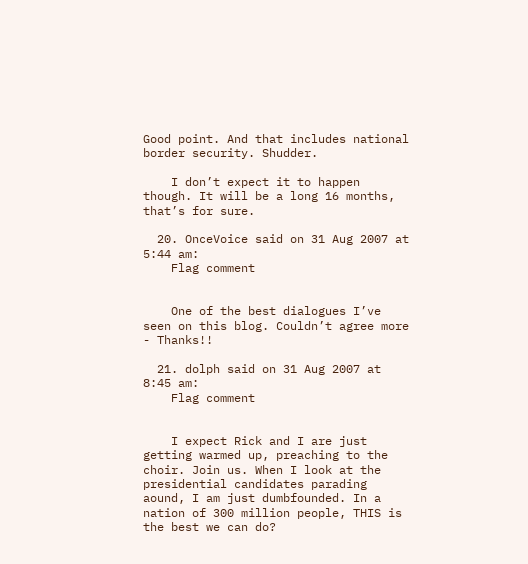Good point. And that includes national border security. Shudder.

    I don’t expect it to happen though. It will be a long 16 months, that’s for sure.

  20. OnceVoice said on 31 Aug 2007 at 5:44 am:
    Flag comment


    One of the best dialogues I’ve seen on this blog. Couldn’t agree more - Thanks!!

  21. dolph said on 31 Aug 2007 at 8:45 am:
    Flag comment


    I expect Rick and I are just getting warmed up, preaching to the choir. Join us. When I look at the presidential candidates parading aound, I am just dumbfounded. In a nation of 300 million people, THIS is the best we can do?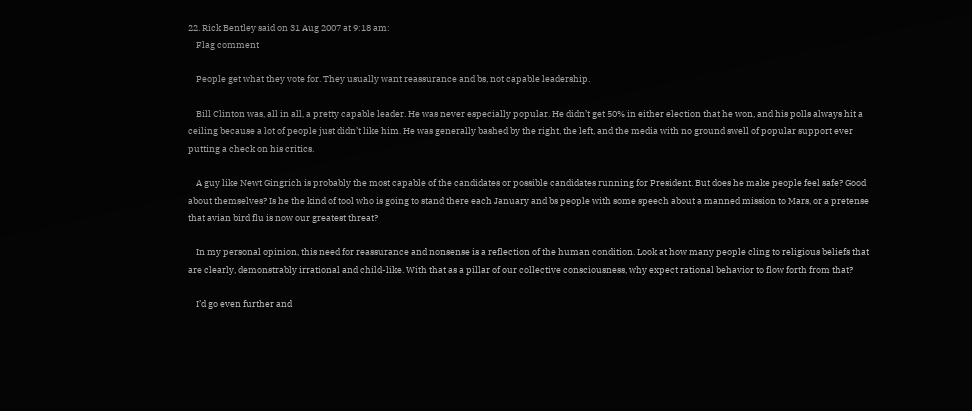22. Rick Bentley said on 31 Aug 2007 at 9:18 am:
    Flag comment

    People get what they vote for. They usually want reassurance and bs, not capable leadership.

    Bill Clinton was, all in all, a pretty capable leader. He was never especially popular. He didn’t get 50% in either election that he won, and his polls always hit a ceiling because a lot of people just didn’t like him. He was generally bashed by the right, the left, and the media with no ground swell of popular support ever putting a check on his critics.

    A guy like Newt Gingrich is probably the most capable of the candidates or possible candidates running for President. But does he make people feel safe? Good about themselves? Is he the kind of tool who is going to stand there each January and bs people with some speech about a manned mission to Mars, or a pretense that avian bird flu is now our greatest threat?

    In my personal opinion, this need for reassurance and nonsense is a reflection of the human condition. Look at how many people cling to religious beliefs that are clearly, demonstrably irrational and child-like. With that as a pillar of our collective consciousness, why expect rational behavior to flow forth from that?

    I’d go even further and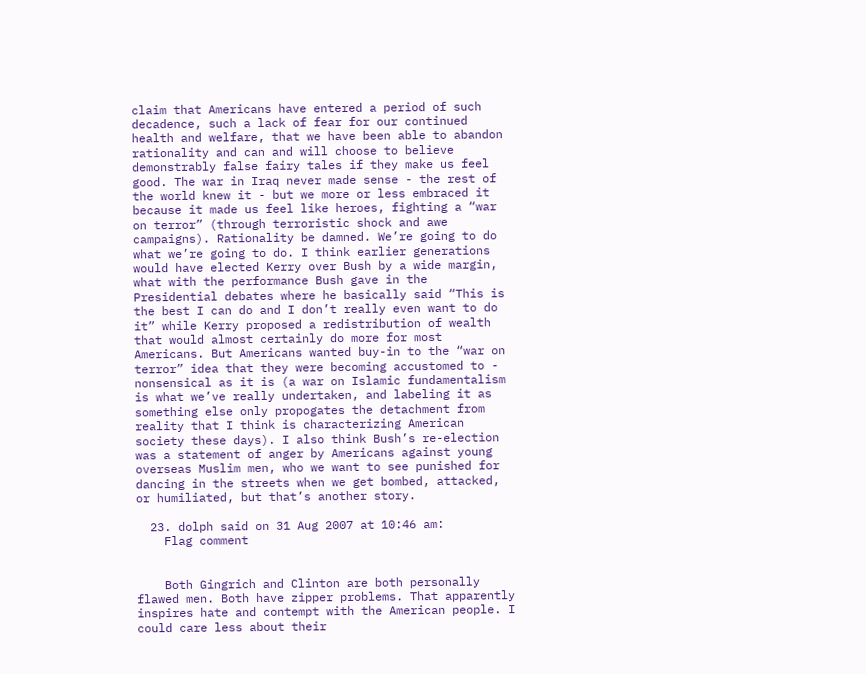claim that Americans have entered a period of such decadence, such a lack of fear for our continued health and welfare, that we have been able to abandon rationality and can and will choose to believe demonstrably false fairy tales if they make us feel good. The war in Iraq never made sense - the rest of the world knew it - but we more or less embraced it because it made us feel like heroes, fighting a “war on terror” (through terroristic shock and awe campaigns). Rationality be damned. We’re going to do what we’re going to do. I think earlier generations would have elected Kerry over Bush by a wide margin, what with the performance Bush gave in the Presidential debates where he basically said “This is the best I can do and I don’t really even want to do it” while Kerry proposed a redistribution of wealth that would almost certainly do more for most Americans. But Americans wanted buy-in to the “war on terror” idea that they were becoming accustomed to - nonsensical as it is (a war on Islamic fundamentalism is what we’ve really undertaken, and labeling it as something else only propogates the detachment from reality that I think is characterizing American society these days). I also think Bush’s re-election was a statement of anger by Americans against young overseas Muslim men, who we want to see punished for dancing in the streets when we get bombed, attacked, or humiliated, but that’s another story.

  23. dolph said on 31 Aug 2007 at 10:46 am:
    Flag comment


    Both Gingrich and Clinton are both personally flawed men. Both have zipper problems. That apparently inspires hate and contempt with the American people. I could care less about their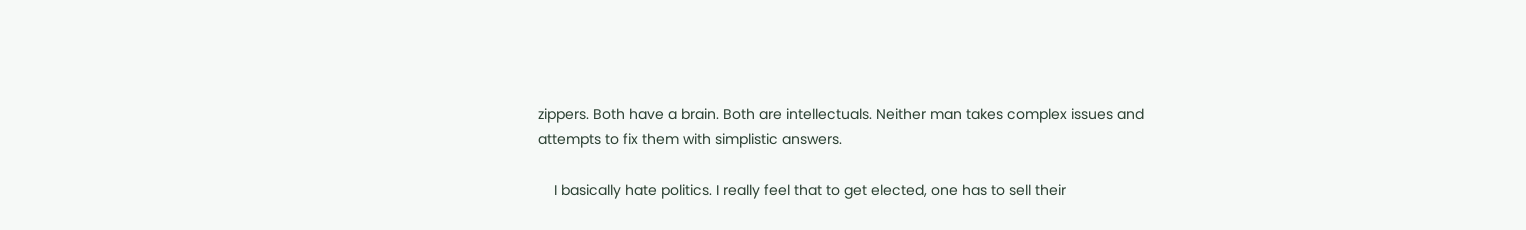zippers. Both have a brain. Both are intellectuals. Neither man takes complex issues and attempts to fix them with simplistic answers.

    I basically hate politics. I really feel that to get elected, one has to sell their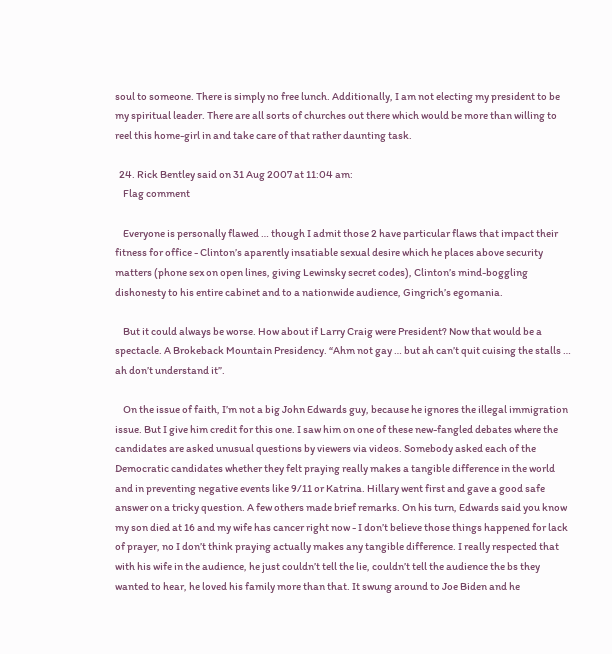soul to someone. There is simply no free lunch. Additionally, I am not electing my president to be my spiritual leader. There are all sorts of churches out there which would be more than willing to reel this home-girl in and take care of that rather daunting task.

  24. Rick Bentley said on 31 Aug 2007 at 11:04 am:
    Flag comment

    Everyone is personally flawed … though I admit those 2 have particular flaws that impact their fitness for office - Clinton’s aparently insatiable sexual desire which he places above security matters (phone sex on open lines, giving Lewinsky secret codes), Clinton’s mind-boggling dishonesty to his entire cabinet and to a nationwide audience, Gingrich’s egomania.

    But it could always be worse. How about if Larry Craig were President? Now that would be a spectacle. A Brokeback Mountain Presidency. “Ahm not gay … but ah can’t quit cuising the stalls … ah don’t understand it”.

    On the issue of faith, I’m not a big John Edwards guy, because he ignores the illegal immigration issue. But I give him credit for this one. I saw him on one of these new-fangled debates where the candidates are asked unusual questions by viewers via videos. Somebody asked each of the Democratic candidates whether they felt praying really makes a tangible difference in the world and in preventing negative events like 9/11 or Katrina. Hillary went first and gave a good safe answer on a tricky question. A few others made brief remarks. On his turn, Edwards said you know my son died at 16 and my wife has cancer right now - I don’t believe those things happened for lack of prayer, no I don’t think praying actually makes any tangible difference. I really respected that with his wife in the audience, he just couldn’t tell the lie, couldn’t tell the audience the bs they wanted to hear, he loved his family more than that. It swung around to Joe Biden and he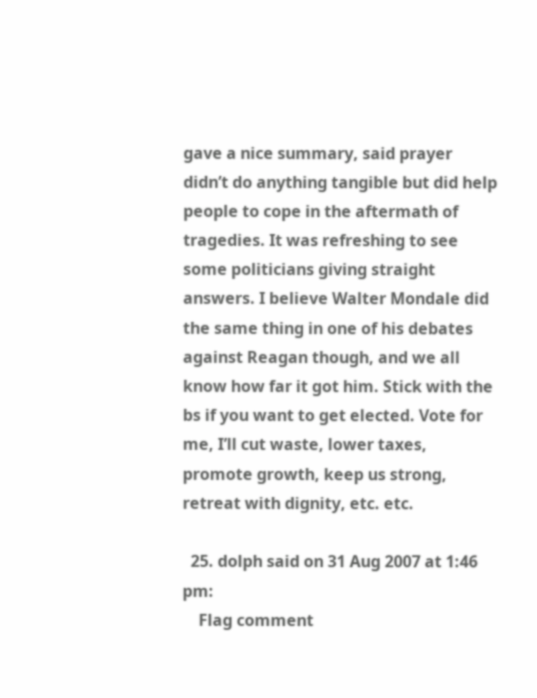gave a nice summary, said prayer didn’t do anything tangible but did help people to cope in the aftermath of tragedies. It was refreshing to see some politicians giving straight answers. I believe Walter Mondale did the same thing in one of his debates against Reagan though, and we all know how far it got him. Stick with the bs if you want to get elected. Vote for me, I’ll cut waste, lower taxes, promote growth, keep us strong, retreat with dignity, etc. etc.

  25. dolph said on 31 Aug 2007 at 1:46 pm:
    Flag comment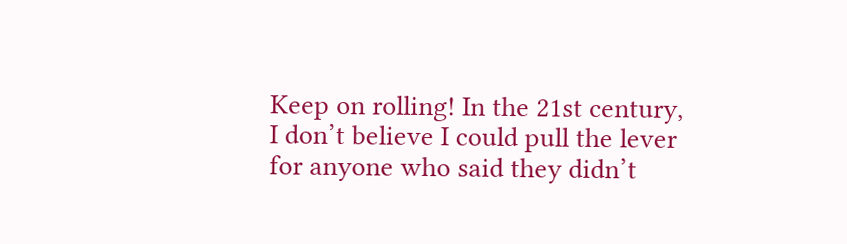Keep on rolling! In the 21st century, I don’t believe I could pull the lever for anyone who said they didn’t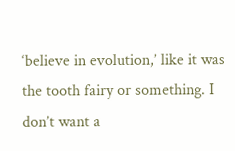‘believe in evolution,’ like it was the tooth fairy or something. I don’t want a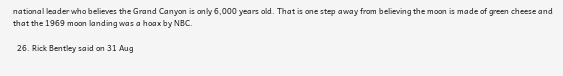national leader who believes the Grand Canyon is only 6,000 years old. That is one step away from believing the moon is made of green cheese and that the 1969 moon landing was a hoax by NBC.

  26. Rick Bentley said on 31 Aug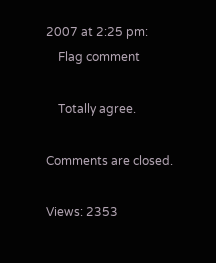2007 at 2:25 pm:
    Flag comment

    Totally agree.

Comments are closed.

Views: 2353